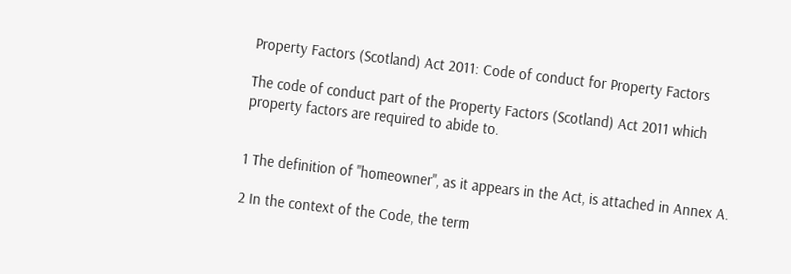Property Factors (Scotland) Act 2011: Code of conduct for Property Factors

The code of conduct part of the Property Factors (Scotland) Act 2011 which property factors are required to abide to.


1 The definition of "homeowner", as it appears in the Act, is attached in Annex A.

2 In the context of the Code, the term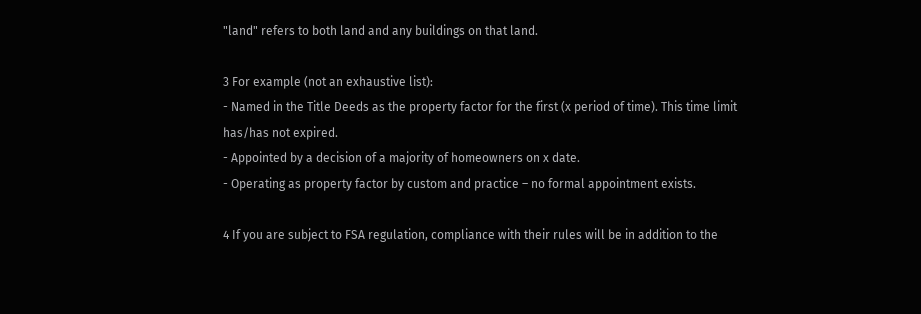"land" refers to both land and any buildings on that land.

3 For example (not an exhaustive list):
- Named in the Title Deeds as the property factor for the first (x period of time). This time limit has/has not expired.
- Appointed by a decision of a majority of homeowners on x date.
- Operating as property factor by custom and practice – no formal appointment exists.

4 If you are subject to FSA regulation, compliance with their rules will be in addition to the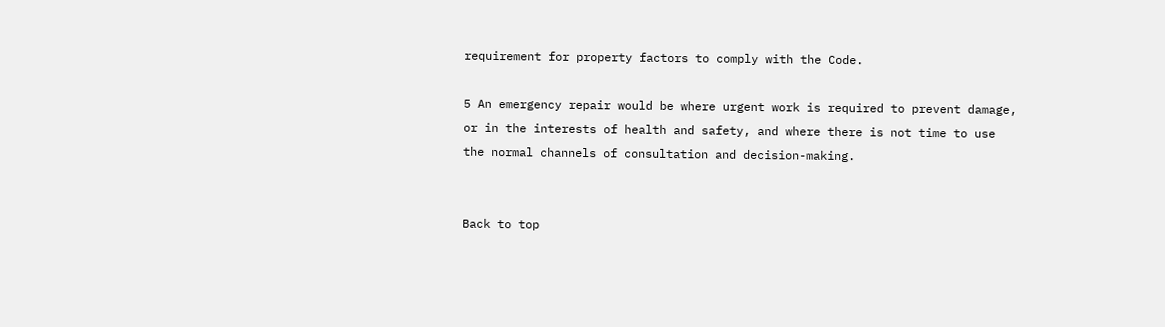requirement for property factors to comply with the Code.

5 An emergency repair would be where urgent work is required to prevent damage, or in the interests of health and safety, and where there is not time to use the normal channels of consultation and decision-making.


Back to top